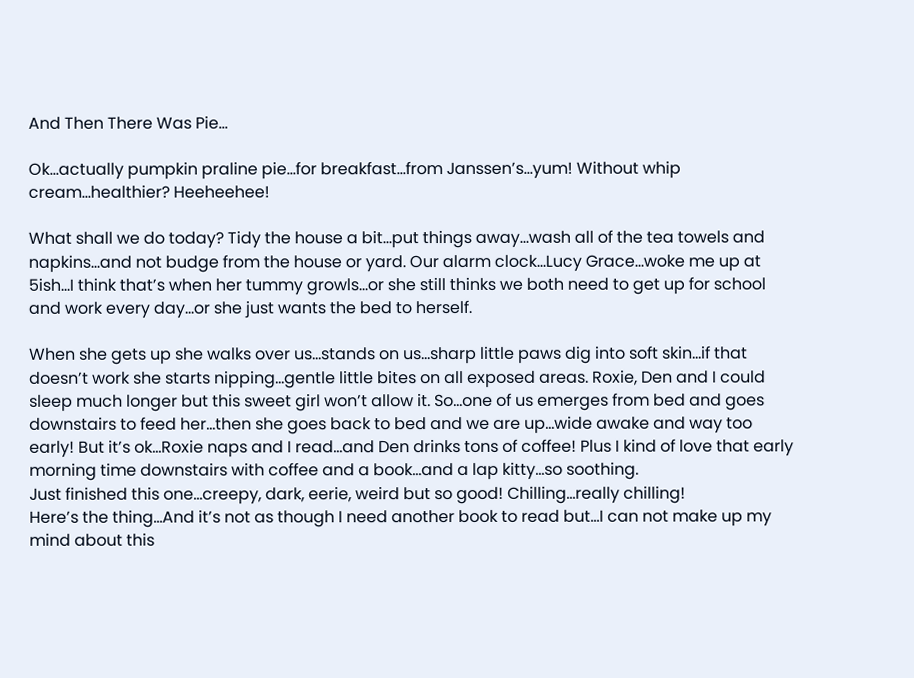And Then There Was Pie…

Ok…actually pumpkin praline pie…for breakfast…from Janssen’s…yum! Without whip cream…healthier? Heeheehee!

What shall we do today? Tidy the house a bit…put things away…wash all of the tea towels and napkins…and not budge from the house or yard. Our alarm clock…Lucy Grace…woke me up at 5ish…I think that’s when her tummy growls…or she still thinks we both need to get up for school and work every day…or she just wants the bed to herself.

When she gets up she walks over us…stands on us…sharp little paws dig into soft skin…if that doesn’t work she starts nipping…gentle little bites on all exposed areas. Roxie, Den and I could sleep much longer but this sweet girl won’t allow it. So…one of us emerges from bed and goes downstairs to feed her…then she goes back to bed and we are up…wide awake and way too early! But it’s ok…Roxie naps and I read…and Den drinks tons of coffee! Plus I kind of love that early morning time downstairs with coffee and a book…and a lap kitty…so soothing.
Just finished this one…creepy, dark, eerie, weird but so good! Chilling…really chilling!
Here’s the thing…And it’s not as though I need another book to read but…I can not make up my mind about this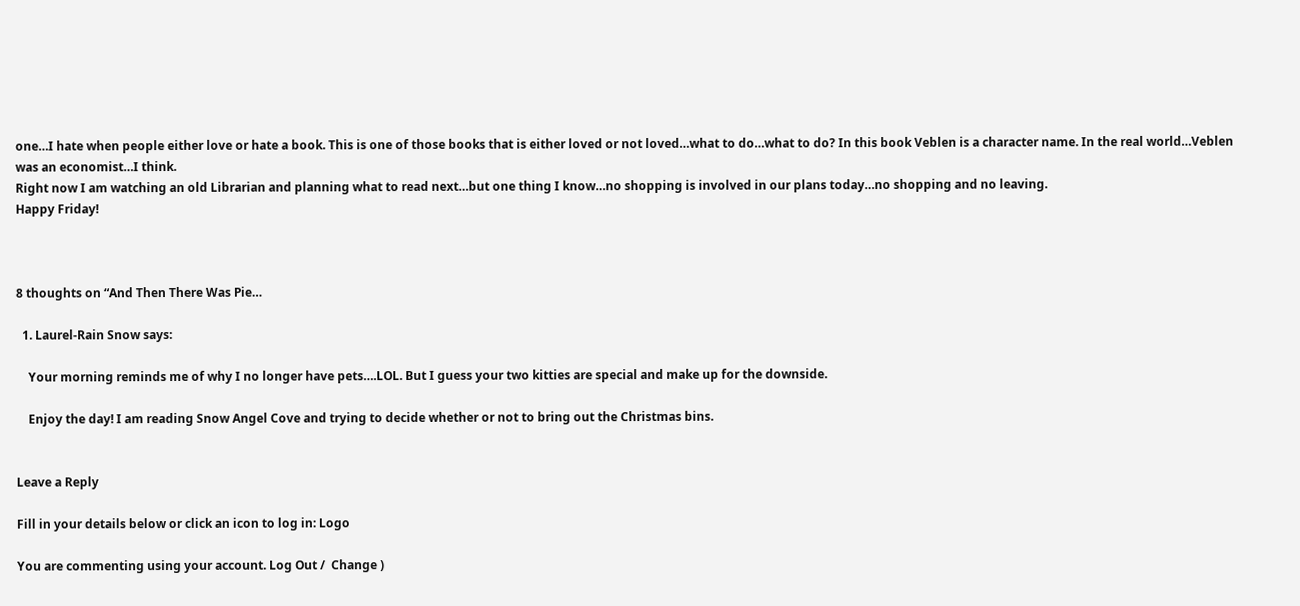one…I hate when people either love or hate a book. This is one of those books that is either loved or not loved…what to do…what to do? In this book Veblen is a character name. In the real world…Veblen was an economist…I think.
Right now I am watching an old Librarian and planning what to read next…but one thing I know…no shopping is involved in our plans today…no shopping and no leaving.
Happy Friday!



8 thoughts on “And Then There Was Pie…

  1. Laurel-Rain Snow says:

    Your morning reminds me of why I no longer have pets….LOL. But I guess your two kitties are special and make up for the downside.

    Enjoy the day! I am reading Snow Angel Cove and trying to decide whether or not to bring out the Christmas bins.


Leave a Reply

Fill in your details below or click an icon to log in: Logo

You are commenting using your account. Log Out /  Change )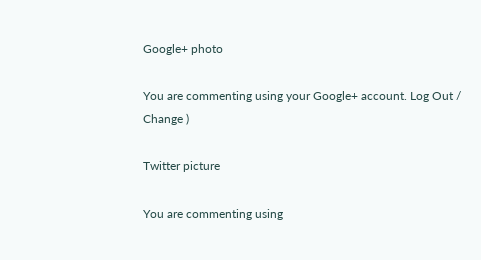Google+ photo

You are commenting using your Google+ account. Log Out /  Change )

Twitter picture

You are commenting using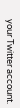your Twitter account.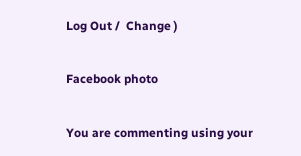Log Out /  Change )

Facebook photo

You are commenting using your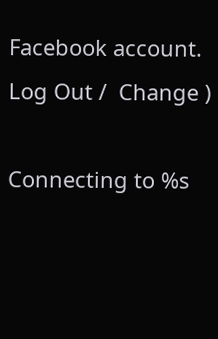Facebook account. Log Out /  Change )

Connecting to %s